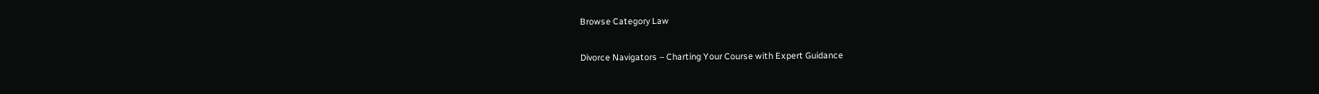Browse Category Law

Divorce Navigators – Charting Your Course with Expert Guidance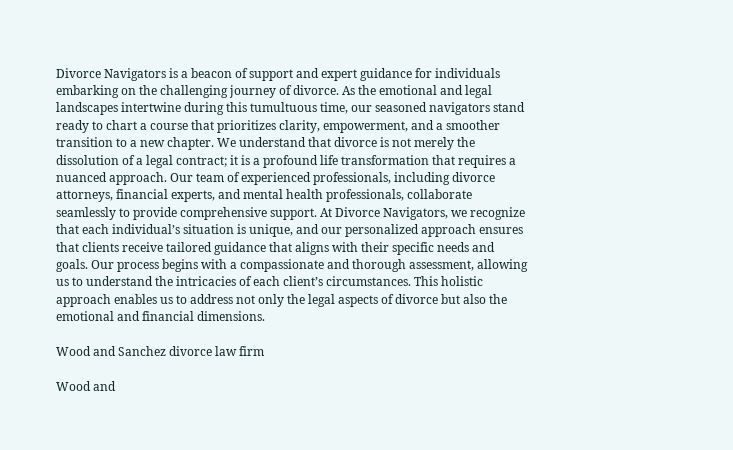Divorce Navigators is a beacon of support and expert guidance for individuals embarking on the challenging journey of divorce. As the emotional and legal landscapes intertwine during this tumultuous time, our seasoned navigators stand ready to chart a course that prioritizes clarity, empowerment, and a smoother transition to a new chapter. We understand that divorce is not merely the dissolution of a legal contract; it is a profound life transformation that requires a nuanced approach. Our team of experienced professionals, including divorce attorneys, financial experts, and mental health professionals, collaborate seamlessly to provide comprehensive support. At Divorce Navigators, we recognize that each individual’s situation is unique, and our personalized approach ensures that clients receive tailored guidance that aligns with their specific needs and goals. Our process begins with a compassionate and thorough assessment, allowing us to understand the intricacies of each client’s circumstances. This holistic approach enables us to address not only the legal aspects of divorce but also the emotional and financial dimensions.

Wood and Sanchez divorce law firm

Wood and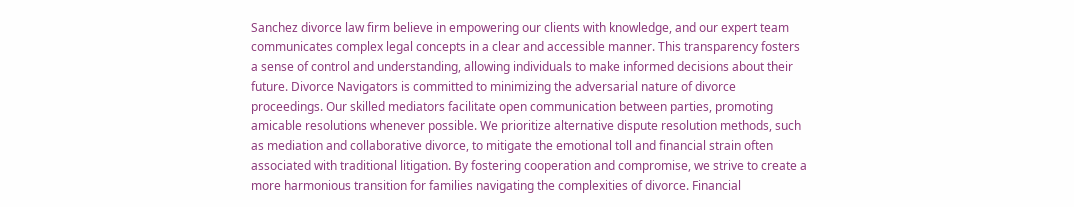Sanchez divorce law firm believe in empowering our clients with knowledge, and our expert team communicates complex legal concepts in a clear and accessible manner. This transparency fosters a sense of control and understanding, allowing individuals to make informed decisions about their future. Divorce Navigators is committed to minimizing the adversarial nature of divorce proceedings. Our skilled mediators facilitate open communication between parties, promoting amicable resolutions whenever possible. We prioritize alternative dispute resolution methods, such as mediation and collaborative divorce, to mitigate the emotional toll and financial strain often associated with traditional litigation. By fostering cooperation and compromise, we strive to create a more harmonious transition for families navigating the complexities of divorce. Financial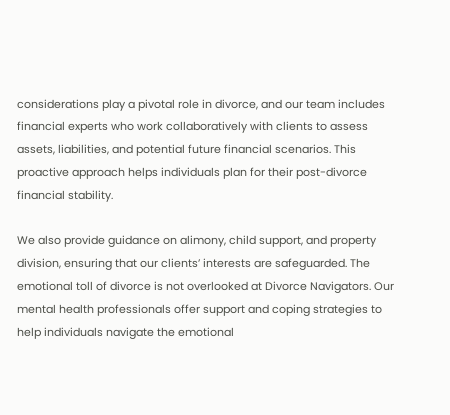considerations play a pivotal role in divorce, and our team includes financial experts who work collaboratively with clients to assess assets, liabilities, and potential future financial scenarios. This proactive approach helps individuals plan for their post-divorce financial stability.

We also provide guidance on alimony, child support, and property division, ensuring that our clients’ interests are safeguarded. The emotional toll of divorce is not overlooked at Divorce Navigators. Our mental health professionals offer support and coping strategies to help individuals navigate the emotional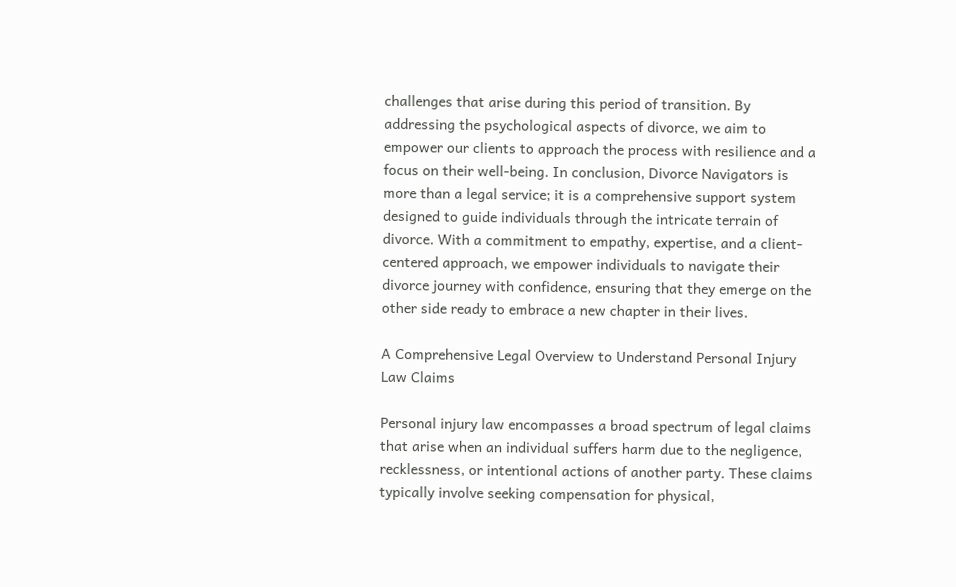challenges that arise during this period of transition. By addressing the psychological aspects of divorce, we aim to empower our clients to approach the process with resilience and a focus on their well-being. In conclusion, Divorce Navigators is more than a legal service; it is a comprehensive support system designed to guide individuals through the intricate terrain of divorce. With a commitment to empathy, expertise, and a client-centered approach, we empower individuals to navigate their divorce journey with confidence, ensuring that they emerge on the other side ready to embrace a new chapter in their lives.

A Comprehensive Legal Overview to Understand Personal Injury Law Claims

Personal injury law encompasses a broad spectrum of legal claims that arise when an individual suffers harm due to the negligence, recklessness, or intentional actions of another party. These claims typically involve seeking compensation for physical,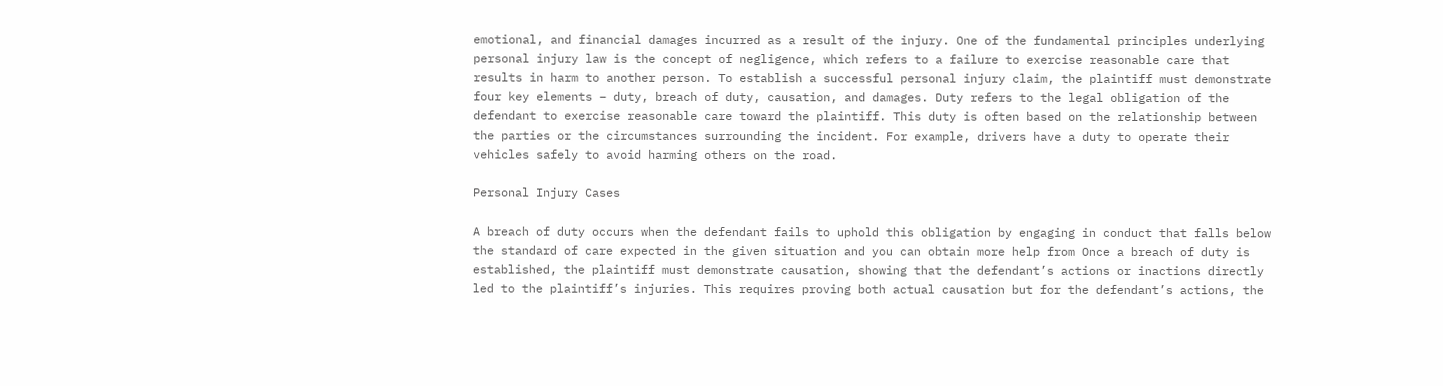emotional, and financial damages incurred as a result of the injury. One of the fundamental principles underlying personal injury law is the concept of negligence, which refers to a failure to exercise reasonable care that results in harm to another person. To establish a successful personal injury claim, the plaintiff must demonstrate four key elements – duty, breach of duty, causation, and damages. Duty refers to the legal obligation of the defendant to exercise reasonable care toward the plaintiff. This duty is often based on the relationship between the parties or the circumstances surrounding the incident. For example, drivers have a duty to operate their vehicles safely to avoid harming others on the road.

Personal Injury Cases

A breach of duty occurs when the defendant fails to uphold this obligation by engaging in conduct that falls below the standard of care expected in the given situation and you can obtain more help from Once a breach of duty is established, the plaintiff must demonstrate causation, showing that the defendant’s actions or inactions directly led to the plaintiff’s injuries. This requires proving both actual causation but for the defendant’s actions, the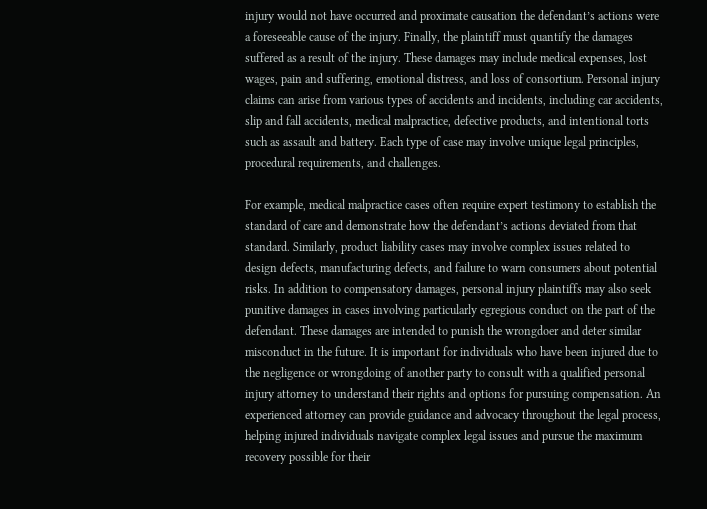injury would not have occurred and proximate causation the defendant’s actions were a foreseeable cause of the injury. Finally, the plaintiff must quantify the damages suffered as a result of the injury. These damages may include medical expenses, lost wages, pain and suffering, emotional distress, and loss of consortium. Personal injury claims can arise from various types of accidents and incidents, including car accidents, slip and fall accidents, medical malpractice, defective products, and intentional torts such as assault and battery. Each type of case may involve unique legal principles, procedural requirements, and challenges.

For example, medical malpractice cases often require expert testimony to establish the standard of care and demonstrate how the defendant’s actions deviated from that standard. Similarly, product liability cases may involve complex issues related to design defects, manufacturing defects, and failure to warn consumers about potential risks. In addition to compensatory damages, personal injury plaintiffs may also seek punitive damages in cases involving particularly egregious conduct on the part of the defendant. These damages are intended to punish the wrongdoer and deter similar misconduct in the future. It is important for individuals who have been injured due to the negligence or wrongdoing of another party to consult with a qualified personal injury attorney to understand their rights and options for pursuing compensation. An experienced attorney can provide guidance and advocacy throughout the legal process, helping injured individuals navigate complex legal issues and pursue the maximum recovery possible for their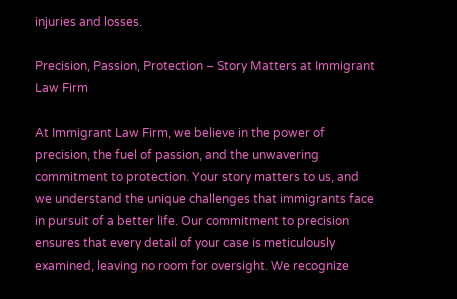injuries and losses.

Precision, Passion, Protection – Story Matters at Immigrant Law Firm

At Immigrant Law Firm, we believe in the power of precision, the fuel of passion, and the unwavering commitment to protection. Your story matters to us, and we understand the unique challenges that immigrants face in pursuit of a better life. Our commitment to precision ensures that every detail of your case is meticulously examined, leaving no room for oversight. We recognize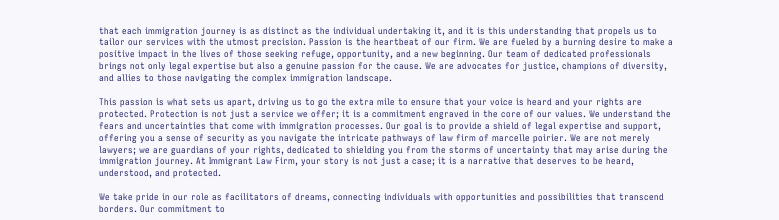that each immigration journey is as distinct as the individual undertaking it, and it is this understanding that propels us to tailor our services with the utmost precision. Passion is the heartbeat of our firm. We are fueled by a burning desire to make a positive impact in the lives of those seeking refuge, opportunity, and a new beginning. Our team of dedicated professionals brings not only legal expertise but also a genuine passion for the cause. We are advocates for justice, champions of diversity, and allies to those navigating the complex immigration landscape.

This passion is what sets us apart, driving us to go the extra mile to ensure that your voice is heard and your rights are protected. Protection is not just a service we offer; it is a commitment engraved in the core of our values. We understand the fears and uncertainties that come with immigration processes. Our goal is to provide a shield of legal expertise and support, offering you a sense of security as you navigate the intricate pathways of law firm of marcelle poirier. We are not merely lawyers; we are guardians of your rights, dedicated to shielding you from the storms of uncertainty that may arise during the immigration journey. At Immigrant Law Firm, your story is not just a case; it is a narrative that deserves to be heard, understood, and protected.

We take pride in our role as facilitators of dreams, connecting individuals with opportunities and possibilities that transcend borders. Our commitment to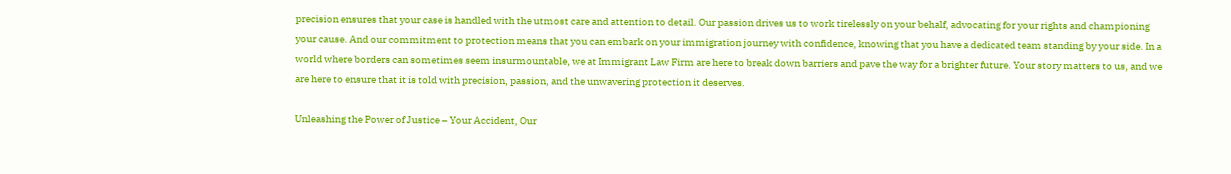precision ensures that your case is handled with the utmost care and attention to detail. Our passion drives us to work tirelessly on your behalf, advocating for your rights and championing your cause. And our commitment to protection means that you can embark on your immigration journey with confidence, knowing that you have a dedicated team standing by your side. In a world where borders can sometimes seem insurmountable, we at Immigrant Law Firm are here to break down barriers and pave the way for a brighter future. Your story matters to us, and we are here to ensure that it is told with precision, passion, and the unwavering protection it deserves.

Unleashing the Power of Justice – Your Accident, Our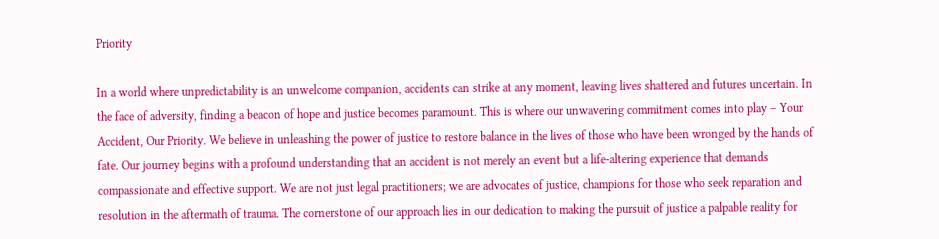Priority

In a world where unpredictability is an unwelcome companion, accidents can strike at any moment, leaving lives shattered and futures uncertain. In the face of adversity, finding a beacon of hope and justice becomes paramount. This is where our unwavering commitment comes into play – Your Accident, Our Priority. We believe in unleashing the power of justice to restore balance in the lives of those who have been wronged by the hands of fate. Our journey begins with a profound understanding that an accident is not merely an event but a life-altering experience that demands compassionate and effective support. We are not just legal practitioners; we are advocates of justice, champions for those who seek reparation and resolution in the aftermath of trauma. The cornerstone of our approach lies in our dedication to making the pursuit of justice a palpable reality for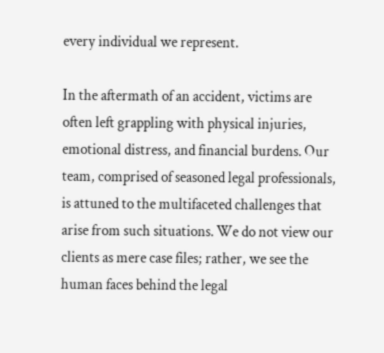every individual we represent.

In the aftermath of an accident, victims are often left grappling with physical injuries, emotional distress, and financial burdens. Our team, comprised of seasoned legal professionals, is attuned to the multifaceted challenges that arise from such situations. We do not view our clients as mere case files; rather, we see the human faces behind the legal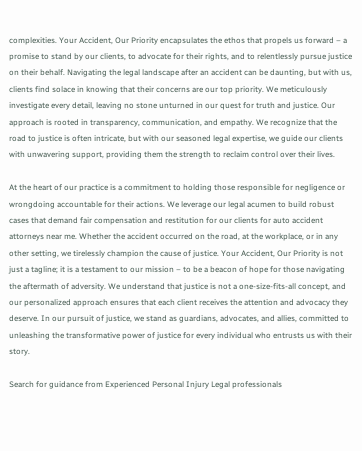complexities. Your Accident, Our Priority encapsulates the ethos that propels us forward – a promise to stand by our clients, to advocate for their rights, and to relentlessly pursue justice on their behalf. Navigating the legal landscape after an accident can be daunting, but with us, clients find solace in knowing that their concerns are our top priority. We meticulously investigate every detail, leaving no stone unturned in our quest for truth and justice. Our approach is rooted in transparency, communication, and empathy. We recognize that the road to justice is often intricate, but with our seasoned legal expertise, we guide our clients with unwavering support, providing them the strength to reclaim control over their lives.

At the heart of our practice is a commitment to holding those responsible for negligence or wrongdoing accountable for their actions. We leverage our legal acumen to build robust cases that demand fair compensation and restitution for our clients for auto accident attorneys near me. Whether the accident occurred on the road, at the workplace, or in any other setting, we tirelessly champion the cause of justice. Your Accident, Our Priority is not just a tagline; it is a testament to our mission – to be a beacon of hope for those navigating the aftermath of adversity. We understand that justice is not a one-size-fits-all concept, and our personalized approach ensures that each client receives the attention and advocacy they deserve. In our pursuit of justice, we stand as guardians, advocates, and allies, committed to unleashing the transformative power of justice for every individual who entrusts us with their story.

Search for guidance from Experienced Personal Injury Legal professionals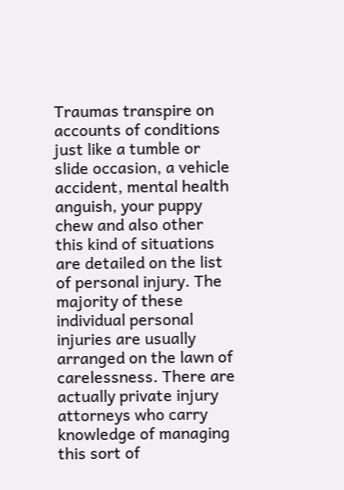Traumas transpire on accounts of conditions just like a tumble or slide occasion, a vehicle accident, mental health anguish, your puppy chew and also other this kind of situations are detailed on the list of personal injury. The majority of these individual personal injuries are usually arranged on the lawn of carelessness. There are actually private injury attorneys who carry knowledge of managing this sort of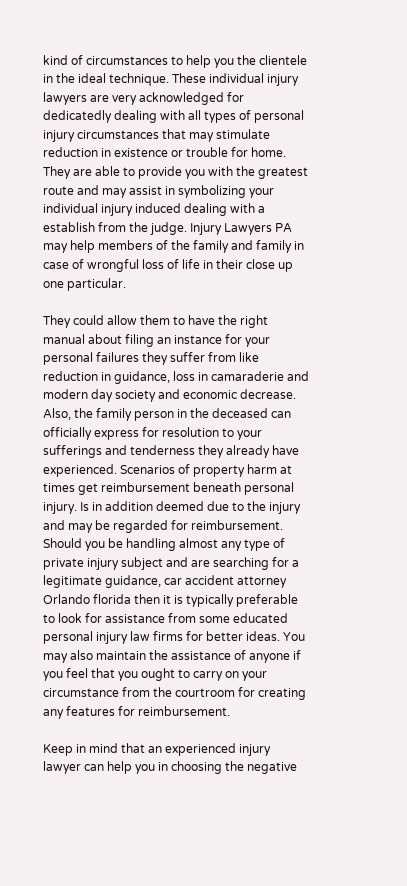kind of circumstances to help you the clientele in the ideal technique. These individual injury lawyers are very acknowledged for dedicatedly dealing with all types of personal injury circumstances that may stimulate reduction in existence or trouble for home. They are able to provide you with the greatest route and may assist in symbolizing your individual injury induced dealing with a establish from the judge. Injury Lawyers PA may help members of the family and family in case of wrongful loss of life in their close up one particular.

They could allow them to have the right manual about filing an instance for your personal failures they suffer from like reduction in guidance, loss in camaraderie and modern day society and economic decrease. Also, the family person in the deceased can officially express for resolution to your sufferings and tenderness they already have experienced. Scenarios of property harm at times get reimbursement beneath personal injury. Is in addition deemed due to the injury and may be regarded for reimbursement. Should you be handling almost any type of private injury subject and are searching for a legitimate guidance, car accident attorney Orlando florida then it is typically preferable to look for assistance from some educated personal injury law firms for better ideas. You may also maintain the assistance of anyone if you feel that you ought to carry on your circumstance from the courtroom for creating any features for reimbursement.

Keep in mind that an experienced injury lawyer can help you in choosing the negative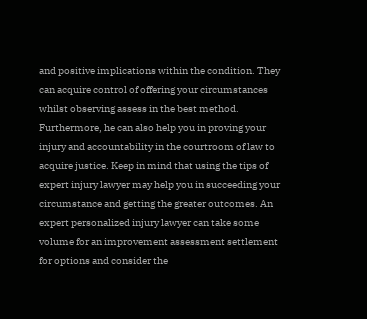and positive implications within the condition. They can acquire control of offering your circumstances whilst observing assess in the best method. Furthermore, he can also help you in proving your injury and accountability in the courtroom of law to acquire justice. Keep in mind that using the tips of expert injury lawyer may help you in succeeding your circumstance and getting the greater outcomes. An expert personalized injury lawyer can take some volume for an improvement assessment settlement for options and consider the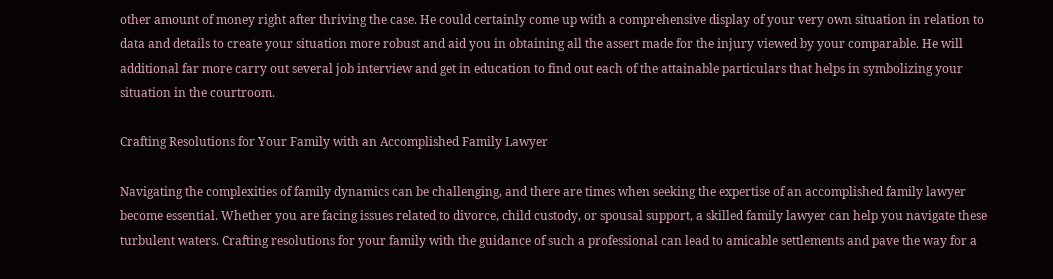other amount of money right after thriving the case. He could certainly come up with a comprehensive display of your very own situation in relation to data and details to create your situation more robust and aid you in obtaining all the assert made for the injury viewed by your comparable. He will additional far more carry out several job interview and get in education to find out each of the attainable particulars that helps in symbolizing your situation in the courtroom.

Crafting Resolutions for Your Family with an Accomplished Family Lawyer

Navigating the complexities of family dynamics can be challenging, and there are times when seeking the expertise of an accomplished family lawyer become essential. Whether you are facing issues related to divorce, child custody, or spousal support, a skilled family lawyer can help you navigate these turbulent waters. Crafting resolutions for your family with the guidance of such a professional can lead to amicable settlements and pave the way for a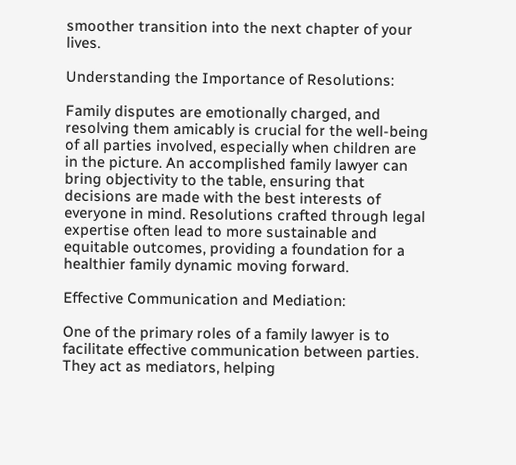smoother transition into the next chapter of your lives.

Understanding the Importance of Resolutions:

Family disputes are emotionally charged, and resolving them amicably is crucial for the well-being of all parties involved, especially when children are in the picture. An accomplished family lawyer can bring objectivity to the table, ensuring that decisions are made with the best interests of everyone in mind. Resolutions crafted through legal expertise often lead to more sustainable and equitable outcomes, providing a foundation for a healthier family dynamic moving forward.

Effective Communication and Mediation:

One of the primary roles of a family lawyer is to facilitate effective communication between parties. They act as mediators, helping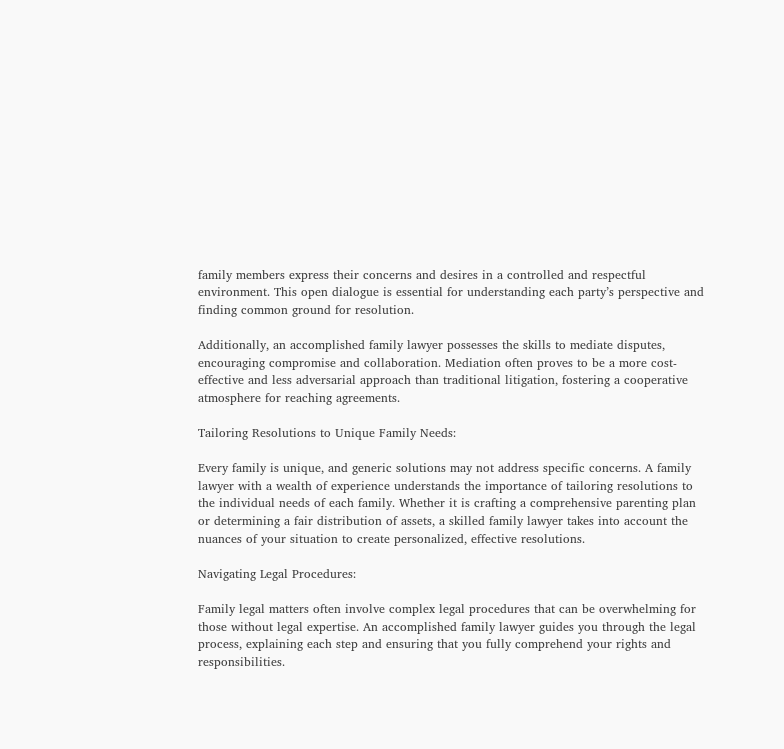family members express their concerns and desires in a controlled and respectful environment. This open dialogue is essential for understanding each party’s perspective and finding common ground for resolution.

Additionally, an accomplished family lawyer possesses the skills to mediate disputes, encouraging compromise and collaboration. Mediation often proves to be a more cost-effective and less adversarial approach than traditional litigation, fostering a cooperative atmosphere for reaching agreements.

Tailoring Resolutions to Unique Family Needs:

Every family is unique, and generic solutions may not address specific concerns. A family lawyer with a wealth of experience understands the importance of tailoring resolutions to the individual needs of each family. Whether it is crafting a comprehensive parenting plan or determining a fair distribution of assets, a skilled family lawyer takes into account the nuances of your situation to create personalized, effective resolutions.

Navigating Legal Procedures:

Family legal matters often involve complex legal procedures that can be overwhelming for those without legal expertise. An accomplished family lawyer guides you through the legal process, explaining each step and ensuring that you fully comprehend your rights and responsibilities.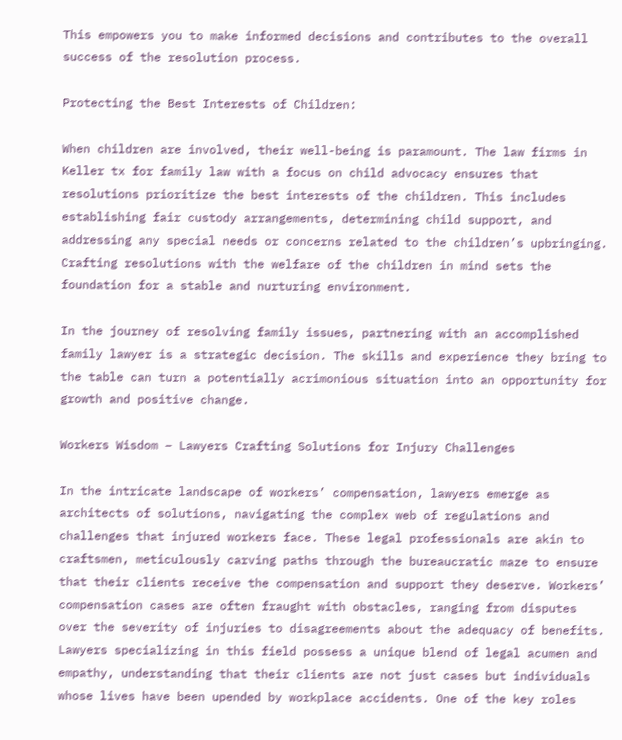This empowers you to make informed decisions and contributes to the overall success of the resolution process.

Protecting the Best Interests of Children:

When children are involved, their well-being is paramount. The law firms in Keller tx for family law with a focus on child advocacy ensures that resolutions prioritize the best interests of the children. This includes establishing fair custody arrangements, determining child support, and addressing any special needs or concerns related to the children’s upbringing. Crafting resolutions with the welfare of the children in mind sets the foundation for a stable and nurturing environment.

In the journey of resolving family issues, partnering with an accomplished family lawyer is a strategic decision. The skills and experience they bring to the table can turn a potentially acrimonious situation into an opportunity for growth and positive change.

Workers Wisdom – Lawyers Crafting Solutions for Injury Challenges

In the intricate landscape of workers’ compensation, lawyers emerge as architects of solutions, navigating the complex web of regulations and challenges that injured workers face. These legal professionals are akin to craftsmen, meticulously carving paths through the bureaucratic maze to ensure that their clients receive the compensation and support they deserve. Workers’ compensation cases are often fraught with obstacles, ranging from disputes over the severity of injuries to disagreements about the adequacy of benefits. Lawyers specializing in this field possess a unique blend of legal acumen and empathy, understanding that their clients are not just cases but individuals whose lives have been upended by workplace accidents. One of the key roles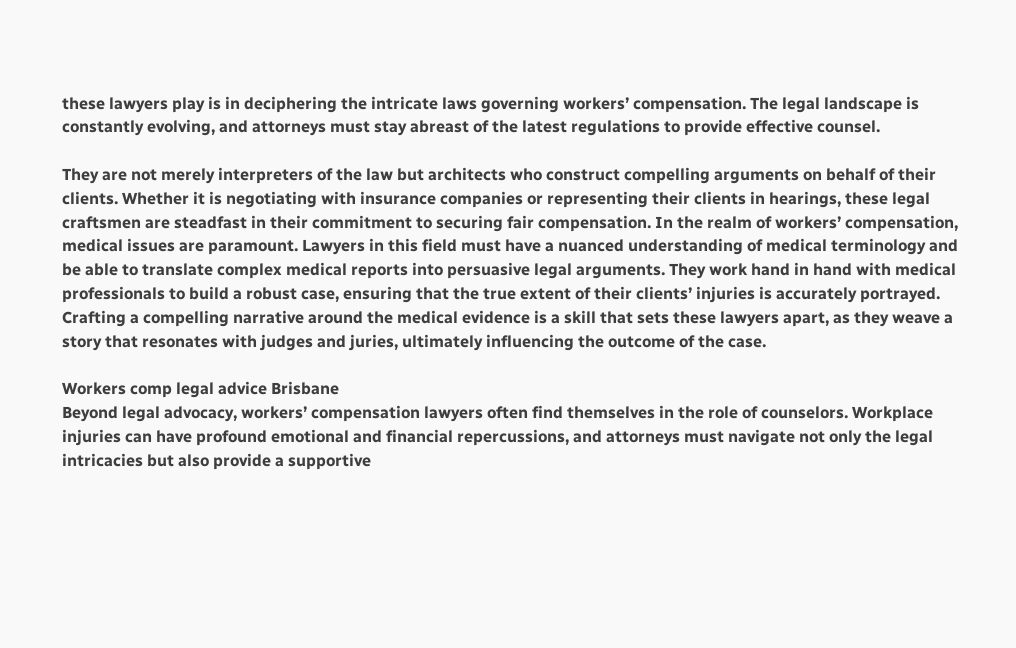these lawyers play is in deciphering the intricate laws governing workers’ compensation. The legal landscape is constantly evolving, and attorneys must stay abreast of the latest regulations to provide effective counsel.

They are not merely interpreters of the law but architects who construct compelling arguments on behalf of their clients. Whether it is negotiating with insurance companies or representing their clients in hearings, these legal craftsmen are steadfast in their commitment to securing fair compensation. In the realm of workers’ compensation, medical issues are paramount. Lawyers in this field must have a nuanced understanding of medical terminology and be able to translate complex medical reports into persuasive legal arguments. They work hand in hand with medical professionals to build a robust case, ensuring that the true extent of their clients’ injuries is accurately portrayed. Crafting a compelling narrative around the medical evidence is a skill that sets these lawyers apart, as they weave a story that resonates with judges and juries, ultimately influencing the outcome of the case.

Workers comp legal advice Brisbane
Beyond legal advocacy, workers’ compensation lawyers often find themselves in the role of counselors. Workplace injuries can have profound emotional and financial repercussions, and attorneys must navigate not only the legal intricacies but also provide a supportive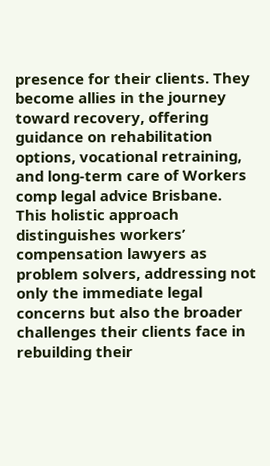presence for their clients. They become allies in the journey toward recovery, offering guidance on rehabilitation options, vocational retraining, and long-term care of Workers comp legal advice Brisbane. This holistic approach distinguishes workers’ compensation lawyers as problem solvers, addressing not only the immediate legal concerns but also the broader challenges their clients face in rebuilding their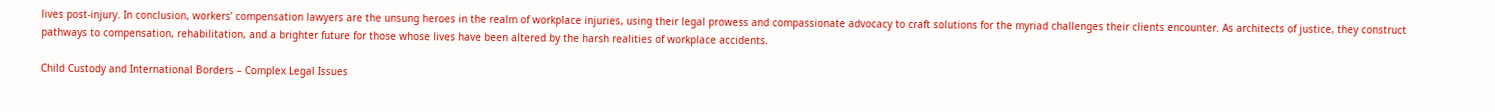lives post-injury. In conclusion, workers’ compensation lawyers are the unsung heroes in the realm of workplace injuries, using their legal prowess and compassionate advocacy to craft solutions for the myriad challenges their clients encounter. As architects of justice, they construct pathways to compensation, rehabilitation, and a brighter future for those whose lives have been altered by the harsh realities of workplace accidents.

Child Custody and International Borders – Complex Legal Issues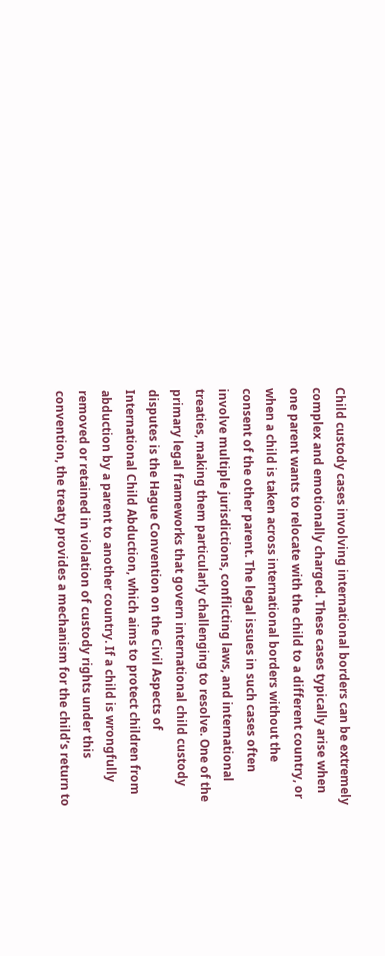Child custody cases involving international borders can be extremely complex and emotionally charged. These cases typically arise when one parent wants to relocate with the child to a different country, or when a child is taken across international borders without the consent of the other parent. The legal issues in such cases often involve multiple jurisdictions, conflicting laws, and international treaties, making them particularly challenging to resolve. One of the primary legal frameworks that govern international child custody disputes is the Hague Convention on the Civil Aspects of International Child Abduction, which aims to protect children from abduction by a parent to another country. If a child is wrongfully removed or retained in violation of custody rights under this convention, the treaty provides a mechanism for the child’s return to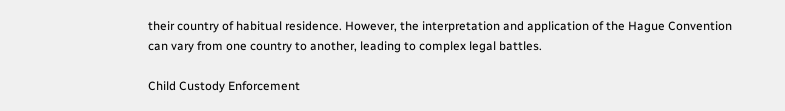their country of habitual residence. However, the interpretation and application of the Hague Convention can vary from one country to another, leading to complex legal battles.

Child Custody Enforcement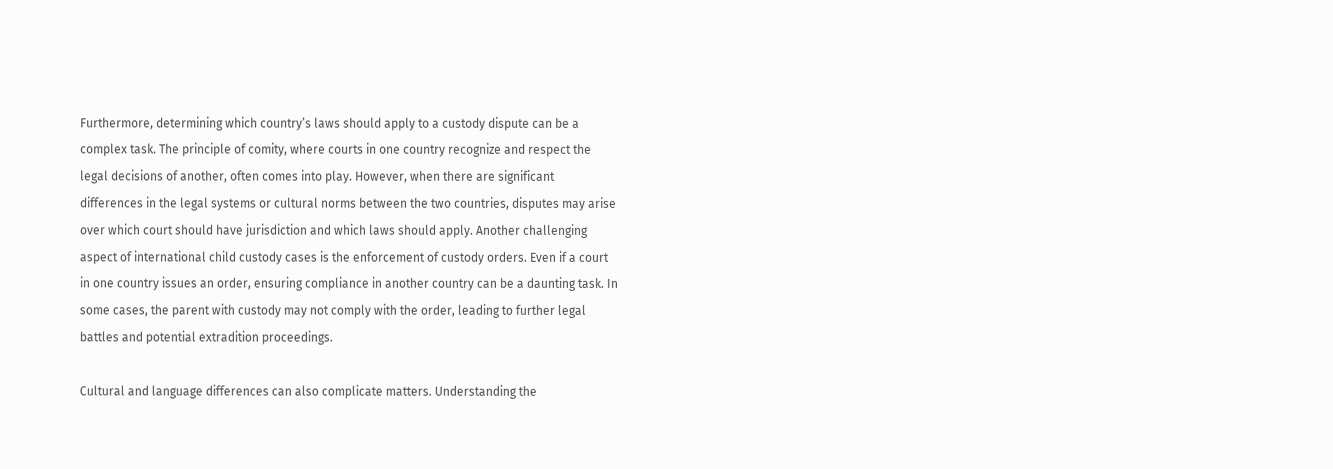Furthermore, determining which country’s laws should apply to a custody dispute can be a complex task. The principle of comity, where courts in one country recognize and respect the legal decisions of another, often comes into play. However, when there are significant differences in the legal systems or cultural norms between the two countries, disputes may arise over which court should have jurisdiction and which laws should apply. Another challenging aspect of international child custody cases is the enforcement of custody orders. Even if a court in one country issues an order, ensuring compliance in another country can be a daunting task. In some cases, the parent with custody may not comply with the order, leading to further legal battles and potential extradition proceedings.

Cultural and language differences can also complicate matters. Understanding the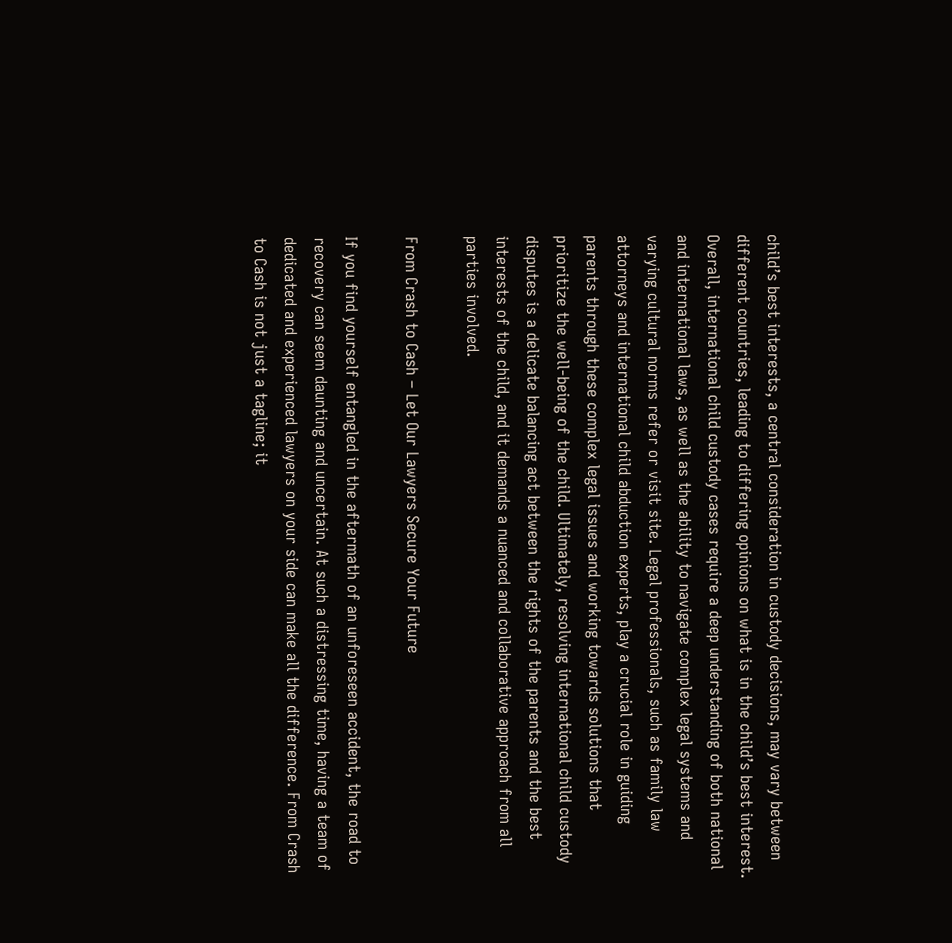child’s best interests, a central consideration in custody decisions, may vary between different countries, leading to differing opinions on what is in the child’s best interest. Overall, international child custody cases require a deep understanding of both national and international laws, as well as the ability to navigate complex legal systems and varying cultural norms refer or visit site. Legal professionals, such as family law attorneys and international child abduction experts, play a crucial role in guiding parents through these complex legal issues and working towards solutions that prioritize the well-being of the child. Ultimately, resolving international child custody disputes is a delicate balancing act between the rights of the parents and the best interests of the child, and it demands a nuanced and collaborative approach from all parties involved.

From Crash to Cash – Let Our Lawyers Secure Your Future

If you find yourself entangled in the aftermath of an unforeseen accident, the road to recovery can seem daunting and uncertain. At such a distressing time, having a team of dedicated and experienced lawyers on your side can make all the difference. From Crash to Cash is not just a tagline; it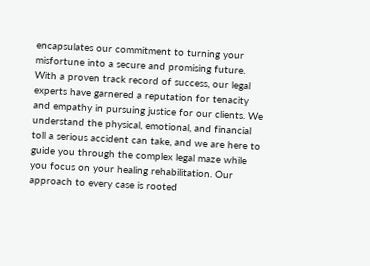encapsulates our commitment to turning your misfortune into a secure and promising future. With a proven track record of success, our legal experts have garnered a reputation for tenacity and empathy in pursuing justice for our clients. We understand the physical, emotional, and financial toll a serious accident can take, and we are here to guide you through the complex legal maze while you focus on your healing rehabilitation. Our approach to every case is rooted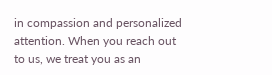in compassion and personalized attention. When you reach out to us, we treat you as an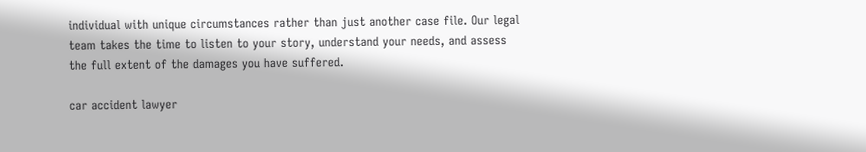individual with unique circumstances rather than just another case file. Our legal team takes the time to listen to your story, understand your needs, and assess the full extent of the damages you have suffered.

car accident lawyer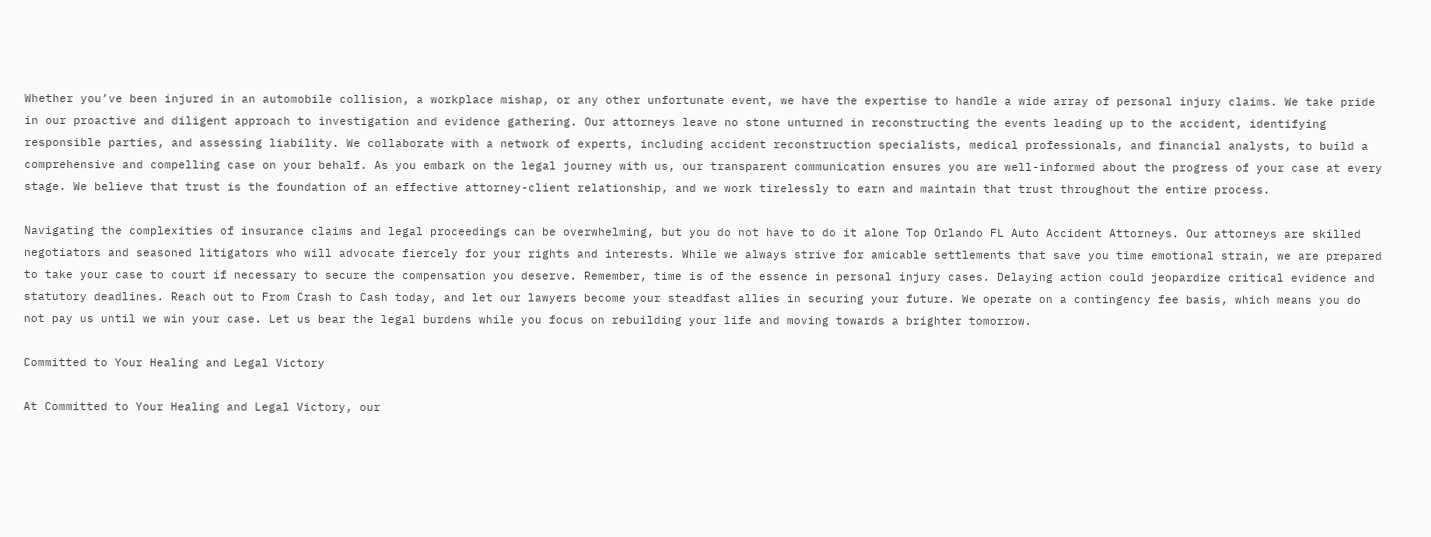Whether you’ve been injured in an automobile collision, a workplace mishap, or any other unfortunate event, we have the expertise to handle a wide array of personal injury claims. We take pride in our proactive and diligent approach to investigation and evidence gathering. Our attorneys leave no stone unturned in reconstructing the events leading up to the accident, identifying responsible parties, and assessing liability. We collaborate with a network of experts, including accident reconstruction specialists, medical professionals, and financial analysts, to build a comprehensive and compelling case on your behalf. As you embark on the legal journey with us, our transparent communication ensures you are well-informed about the progress of your case at every stage. We believe that trust is the foundation of an effective attorney-client relationship, and we work tirelessly to earn and maintain that trust throughout the entire process.

Navigating the complexities of insurance claims and legal proceedings can be overwhelming, but you do not have to do it alone Top Orlando FL Auto Accident Attorneys. Our attorneys are skilled negotiators and seasoned litigators who will advocate fiercely for your rights and interests. While we always strive for amicable settlements that save you time emotional strain, we are prepared to take your case to court if necessary to secure the compensation you deserve. Remember, time is of the essence in personal injury cases. Delaying action could jeopardize critical evidence and statutory deadlines. Reach out to From Crash to Cash today, and let our lawyers become your steadfast allies in securing your future. We operate on a contingency fee basis, which means you do not pay us until we win your case. Let us bear the legal burdens while you focus on rebuilding your life and moving towards a brighter tomorrow.

Committed to Your Healing and Legal Victory

At Committed to Your Healing and Legal Victory, our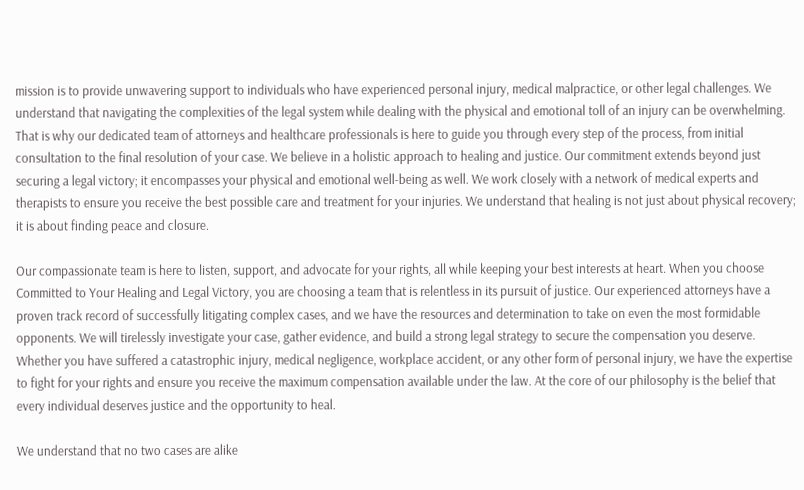mission is to provide unwavering support to individuals who have experienced personal injury, medical malpractice, or other legal challenges. We understand that navigating the complexities of the legal system while dealing with the physical and emotional toll of an injury can be overwhelming. That is why our dedicated team of attorneys and healthcare professionals is here to guide you through every step of the process, from initial consultation to the final resolution of your case. We believe in a holistic approach to healing and justice. Our commitment extends beyond just securing a legal victory; it encompasses your physical and emotional well-being as well. We work closely with a network of medical experts and therapists to ensure you receive the best possible care and treatment for your injuries. We understand that healing is not just about physical recovery; it is about finding peace and closure.

Our compassionate team is here to listen, support, and advocate for your rights, all while keeping your best interests at heart. When you choose Committed to Your Healing and Legal Victory, you are choosing a team that is relentless in its pursuit of justice. Our experienced attorneys have a proven track record of successfully litigating complex cases, and we have the resources and determination to take on even the most formidable opponents. We will tirelessly investigate your case, gather evidence, and build a strong legal strategy to secure the compensation you deserve. Whether you have suffered a catastrophic injury, medical negligence, workplace accident, or any other form of personal injury, we have the expertise to fight for your rights and ensure you receive the maximum compensation available under the law. At the core of our philosophy is the belief that every individual deserves justice and the opportunity to heal.

We understand that no two cases are alike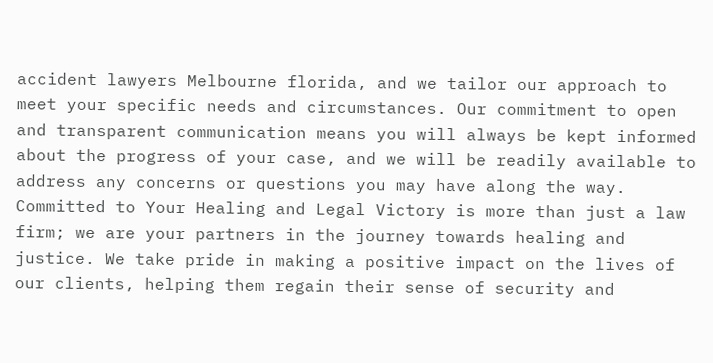accident lawyers Melbourne florida, and we tailor our approach to meet your specific needs and circumstances. Our commitment to open and transparent communication means you will always be kept informed about the progress of your case, and we will be readily available to address any concerns or questions you may have along the way. Committed to Your Healing and Legal Victory is more than just a law firm; we are your partners in the journey towards healing and justice. We take pride in making a positive impact on the lives of our clients, helping them regain their sense of security and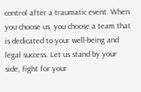control after a traumatic event. When you choose us, you choose a team that is dedicated to your well-being and legal success. Let us stand by your side, fight for your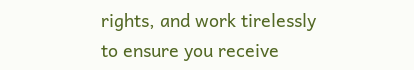rights, and work tirelessly to ensure you receive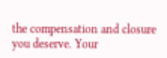the compensation and closure you deserve. Your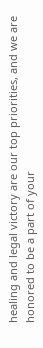healing and legal victory are our top priorities, and we are honored to be a part of your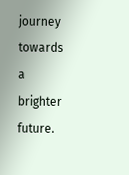journey towards a brighter future.